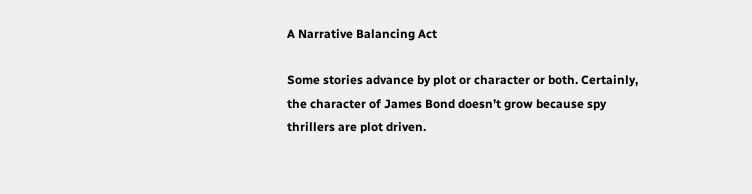A Narrative Balancing Act

Some stories advance by plot or character or both. Certainly, the character of James Bond doesn’t grow because spy thrillers are plot driven.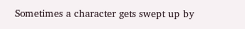Sometimes a character gets swept up by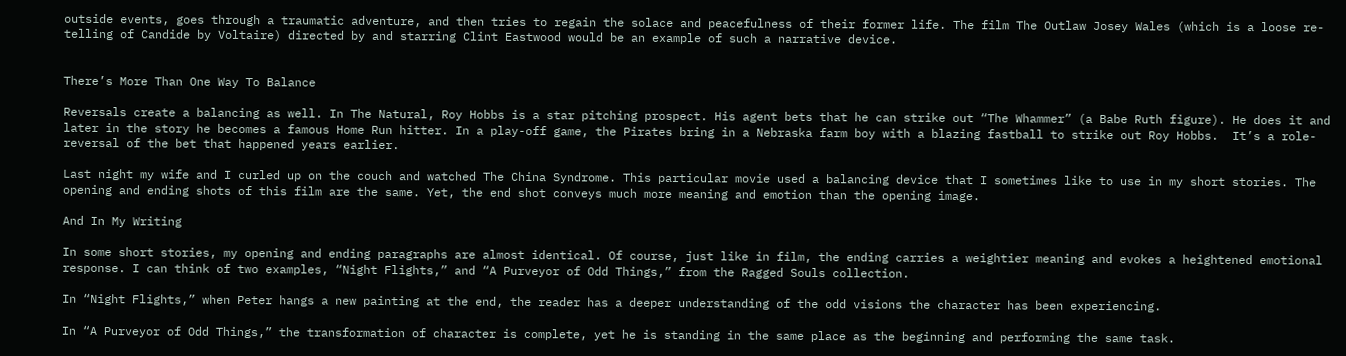outside events, goes through a traumatic adventure, and then tries to regain the solace and peacefulness of their former life. The film The Outlaw Josey Wales (which is a loose re-telling of Candide by Voltaire) directed by and starring Clint Eastwood would be an example of such a narrative device.


There’s More Than One Way To Balance

Reversals create a balancing as well. In The Natural, Roy Hobbs is a star pitching prospect. His agent bets that he can strike out “The Whammer” (a Babe Ruth figure). He does it and later in the story he becomes a famous Home Run hitter. In a play-off game, the Pirates bring in a Nebraska farm boy with a blazing fastball to strike out Roy Hobbs.  It’s a role-reversal of the bet that happened years earlier.

Last night my wife and I curled up on the couch and watched The China Syndrome. This particular movie used a balancing device that I sometimes like to use in my short stories. The opening and ending shots of this film are the same. Yet, the end shot conveys much more meaning and emotion than the opening image.

And In My Writing

In some short stories, my opening and ending paragraphs are almost identical. Of course, just like in film, the ending carries a weightier meaning and evokes a heightened emotional response. I can think of two examples, “Night Flights,” and “A Purveyor of Odd Things,” from the Ragged Souls collection.

In “Night Flights,” when Peter hangs a new painting at the end, the reader has a deeper understanding of the odd visions the character has been experiencing.

In “A Purveyor of Odd Things,” the transformation of character is complete, yet he is standing in the same place as the beginning and performing the same task.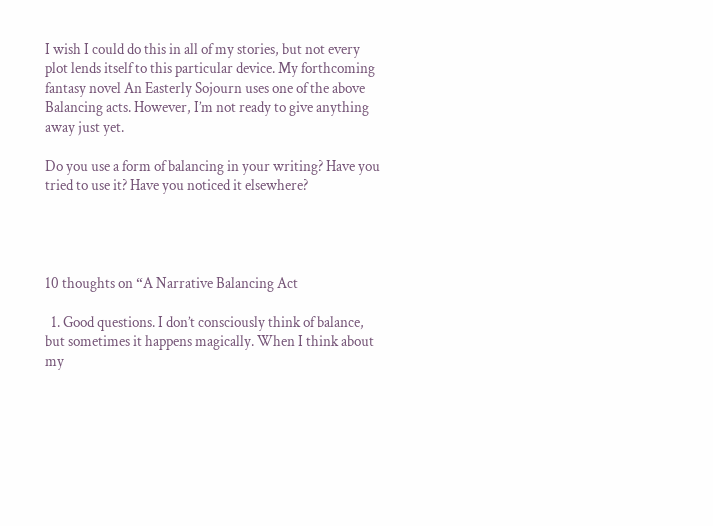I wish I could do this in all of my stories, but not every plot lends itself to this particular device. My forthcoming fantasy novel An Easterly Sojourn uses one of the above Balancing acts. However, I’m not ready to give anything away just yet.

Do you use a form of balancing in your writing? Have you tried to use it? Have you noticed it elsewhere?




10 thoughts on “A Narrative Balancing Act

  1. Good questions. I don’t consciously think of balance, but sometimes it happens magically. When I think about my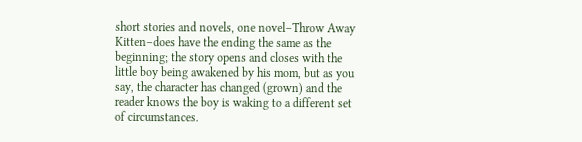short stories and novels, one novel–Throw Away Kitten–does have the ending the same as the beginning; the story opens and closes with the little boy being awakened by his mom, but as you say, the character has changed (grown) and the reader knows the boy is waking to a different set of circumstances.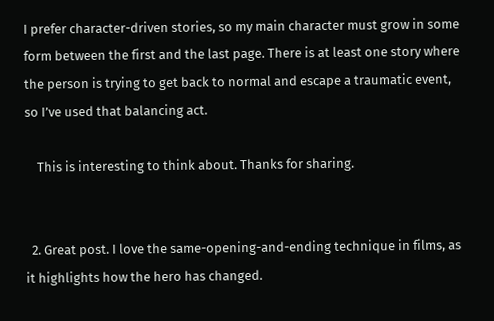I prefer character-driven stories, so my main character must grow in some form between the first and the last page. There is at least one story where the person is trying to get back to normal and escape a traumatic event, so I’ve used that balancing act.

    This is interesting to think about. Thanks for sharing.


  2. Great post. I love the same-opening-and-ending technique in films, as it highlights how the hero has changed.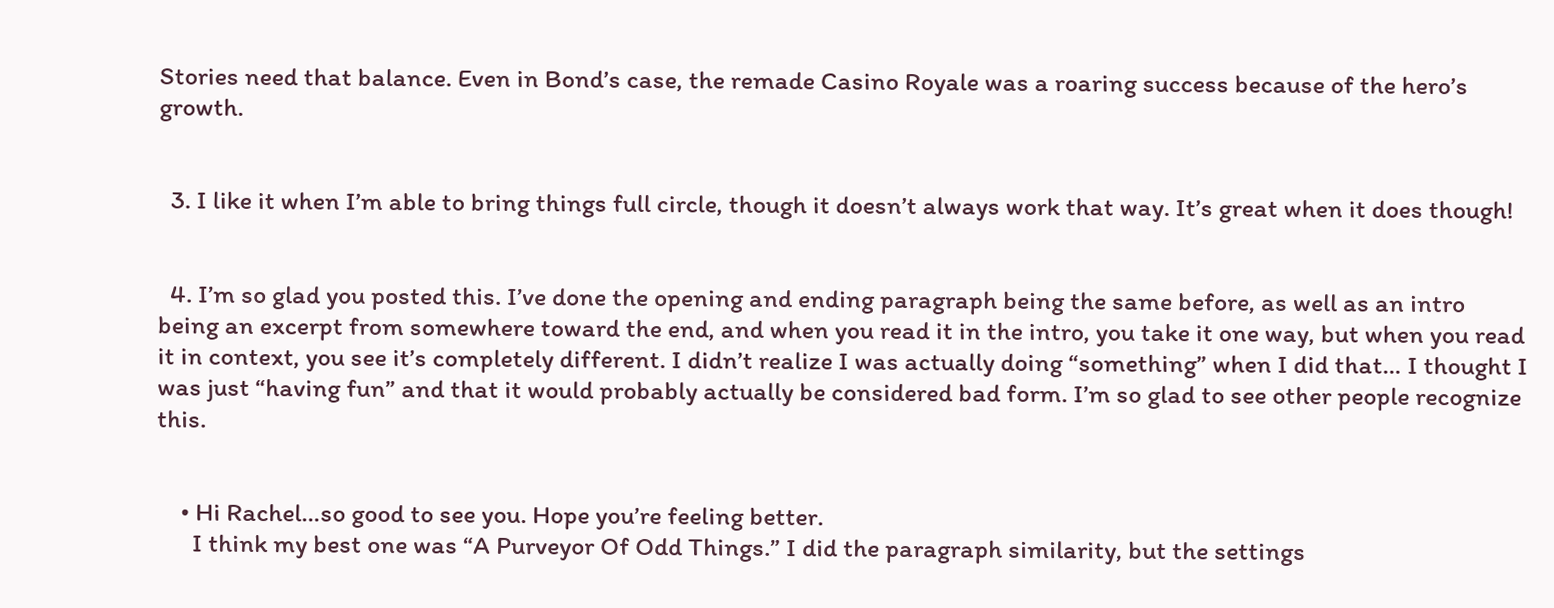Stories need that balance. Even in Bond’s case, the remade Casino Royale was a roaring success because of the hero’s growth.


  3. I like it when I’m able to bring things full circle, though it doesn’t always work that way. It’s great when it does though!


  4. I’m so glad you posted this. I’ve done the opening and ending paragraph being the same before, as well as an intro being an excerpt from somewhere toward the end, and when you read it in the intro, you take it one way, but when you read it in context, you see it’s completely different. I didn’t realize I was actually doing “something” when I did that… I thought I was just “having fun” and that it would probably actually be considered bad form. I’m so glad to see other people recognize this.


    • Hi Rachel…so good to see you. Hope you’re feeling better.
      I think my best one was “A Purveyor Of Odd Things.” I did the paragraph similarity, but the settings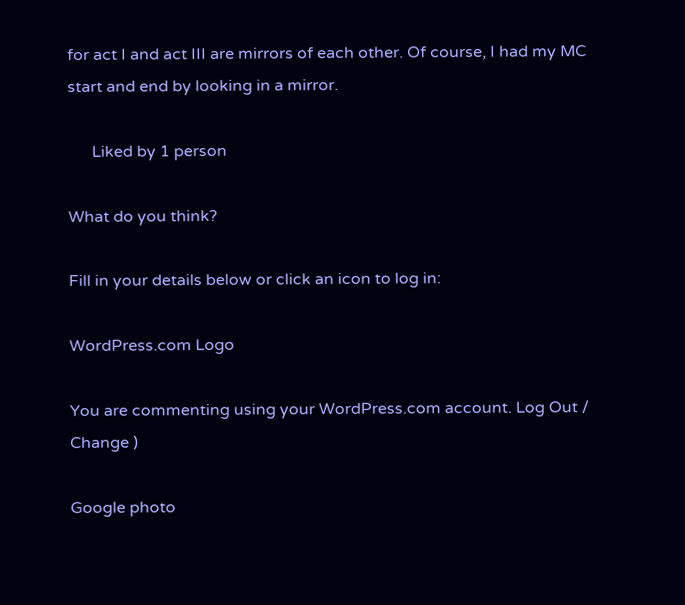for act I and act III are mirrors of each other. Of course, I had my MC start and end by looking in a mirror.

      Liked by 1 person

What do you think?

Fill in your details below or click an icon to log in:

WordPress.com Logo

You are commenting using your WordPress.com account. Log Out /  Change )

Google photo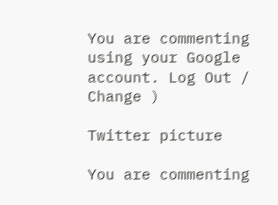You are commenting using your Google account. Log Out /  Change )

Twitter picture

You are commenting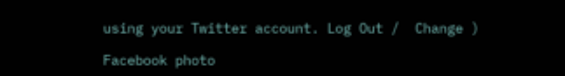using your Twitter account. Log Out /  Change )

Facebook photo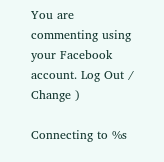You are commenting using your Facebook account. Log Out /  Change )

Connecting to %s